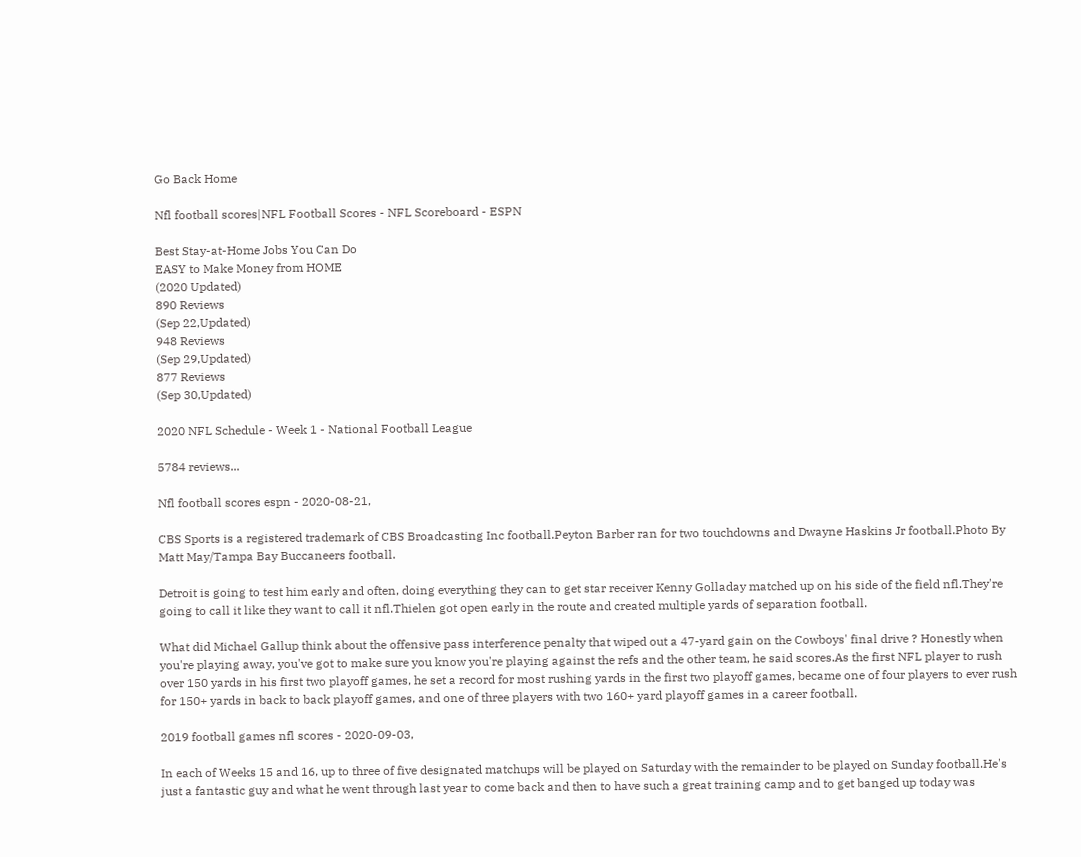Go Back Home

Nfl football scores|NFL Football Scores - NFL Scoreboard - ESPN

Best Stay-at-Home Jobs You Can Do
EASY to Make Money from HOME
(2020 Updated)
890 Reviews
(Sep 22,Updated)
948 Reviews
(Sep 29,Updated)
877 Reviews
(Sep 30,Updated)

2020 NFL Schedule - Week 1 - National Football League

5784 reviews...

Nfl football scores espn - 2020-08-21,

CBS Sports is a registered trademark of CBS Broadcasting Inc football.Peyton Barber ran for two touchdowns and Dwayne Haskins Jr football.Photo By Matt May/Tampa Bay Buccaneers football.

Detroit is going to test him early and often, doing everything they can to get star receiver Kenny Golladay matched up on his side of the field nfl.They're going to call it like they want to call it nfl.Thielen got open early in the route and created multiple yards of separation football.

What did Michael Gallup think about the offensive pass interference penalty that wiped out a 47-yard gain on the Cowboys' final drive ? Honestly when you're playing away, you've got to make sure you know you're playing against the refs and the other team, he said scores.As the first NFL player to rush over 150 yards in his first two playoff games, he set a record for most rushing yards in the first two playoff games, became one of four players to ever rush for 150+ yards in back to back playoff games, and one of three players with two 160+ yard playoff games in a career football.

2019 football games nfl scores - 2020-09-03,

In each of Weeks 15 and 16, up to three of five designated matchups will be played on Saturday with the remainder to be played on Sunday football.He's just a fantastic guy and what he went through last year to come back and then to have such a great training camp and to get banged up today was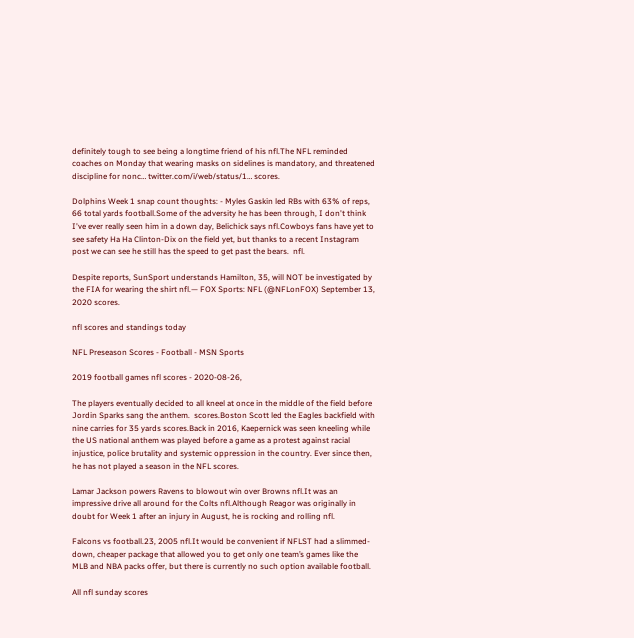definitely tough to see being a longtime friend of his nfl.The NFL reminded coaches on Monday that wearing masks on sidelines is mandatory, and threatened discipline for nonc… twitter.com/i/web/status/1… scores.

Dolphins Week 1 snap count thoughts: - Myles Gaskin led RBs with 63% of reps, 66 total yards football.Some of the adversity he has been through, I don't think I've ever really seen him in a down day, Belichick says nfl.Cowboys fans have yet to see safety Ha Ha Clinton-Dix on the field yet, but thanks to a recent Instagram post we can see he still has the speed to get past the bears.  nfl.

Despite reports, SunSport understands Hamilton, 35, will NOT be investigated by the FIA for wearing the shirt nfl.— FOX Sports: NFL (@NFLonFOX) September 13, 2020 scores.

nfl scores and standings today

NFL Preseason Scores - Football - MSN Sports

2019 football games nfl scores - 2020-08-26,

The players eventually decided to all kneel at once in the middle of the field before Jordin Sparks sang the anthem.  scores.Boston Scott led the Eagles backfield with nine carries for 35 yards scores.Back in 2016, Kaepernick was seen kneeling while the US national anthem was played before a game as a protest against racial injustice, police brutality and systemic oppression in the country. Ever since then, he has not played a season in the NFL scores.

Lamar Jackson powers Ravens to blowout win over Browns nfl.It was an impressive drive all around for the Colts nfl.Although Reagor was originally in doubt for Week 1 after an injury in August, he is rocking and rolling nfl.

Falcons vs football.23, 2005 nfl.It would be convenient if NFLST had a slimmed-down, cheaper package that allowed you to get only one team’s games like the MLB and NBA packs offer, but there is currently no such option available football.

All nfl sunday scores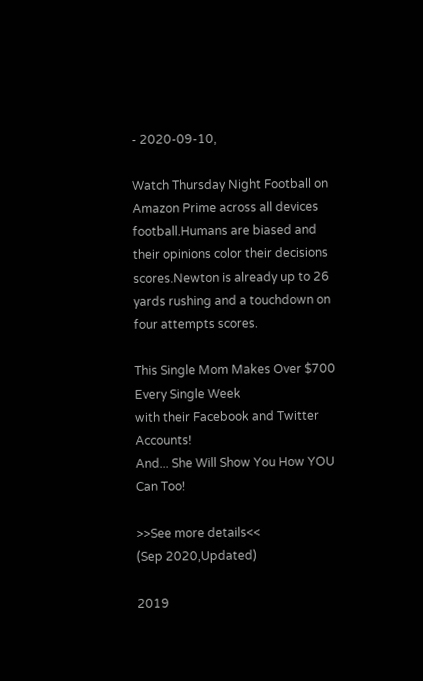- 2020-09-10,

Watch Thursday Night Football on Amazon Prime across all devices football.Humans are biased and their opinions color their decisions scores.Newton is already up to 26 yards rushing and a touchdown on four attempts scores.

This Single Mom Makes Over $700 Every Single Week
with their Facebook and Twitter Accounts!
And... She Will Show You How YOU Can Too!

>>See more details<<
(Sep 2020,Updated)

2019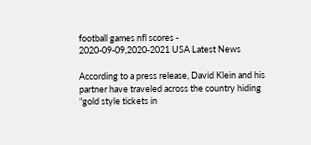football games nfl scores - 2020-09-09,2020-2021 USA Latest News

According to a press release, David Klein and his partner have traveled across the country hiding “gold style tickets in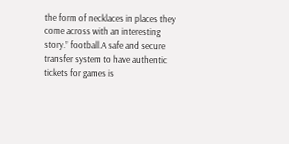the form of necklaces in places they come across with an interesting story.” football.A safe and secure transfer system to have authentic tickets for games is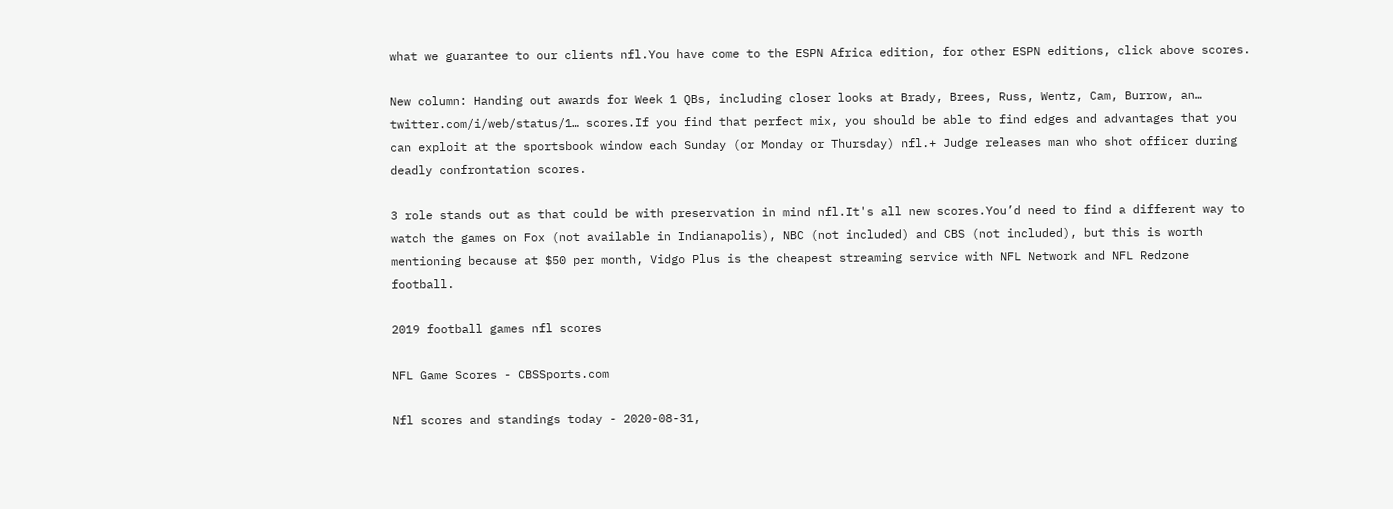what we guarantee to our clients nfl.You have come to the ESPN Africa edition, for other ESPN editions, click above scores.

New column: Handing out awards for Week 1 QBs, including closer looks at Brady, Brees, Russ, Wentz, Cam, Burrow, an… twitter.com/i/web/status/1… scores.If you find that perfect mix, you should be able to find edges and advantages that you can exploit at the sportsbook window each Sunday (or Monday or Thursday) nfl.+ Judge releases man who shot officer during deadly confrontation scores.

3 role stands out as that could be with preservation in mind nfl.It's all new scores.You’d need to find a different way to watch the games on Fox (not available in Indianapolis), NBC (not included) and CBS (not included), but this is worth mentioning because at $50 per month, Vidgo Plus is the cheapest streaming service with NFL Network and NFL Redzone football.

2019 football games nfl scores

NFL Game Scores - CBSSports.com

Nfl scores and standings today - 2020-08-31,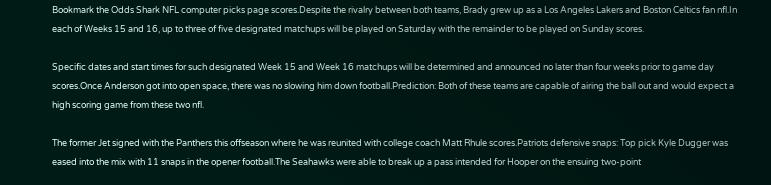Bookmark the Odds Shark NFL computer picks page scores.Despite the rivalry between both teams, Brady grew up as a Los Angeles Lakers and Boston Celtics fan nfl.In each of Weeks 15 and 16, up to three of five designated matchups will be played on Saturday with the remainder to be played on Sunday scores.

Specific dates and start times for such designated Week 15 and Week 16 matchups will be determined and announced no later than four weeks prior to game day scores.Once Anderson got into open space, there was no slowing him down football.Prediction: Both of these teams are capable of airing the ball out and would expect a high scoring game from these two nfl.

The former Jet signed with the Panthers this offseason where he was reunited with college coach Matt Rhule scores.Patriots defensive snaps: Top pick Kyle Dugger was eased into the mix with 11 snaps in the opener football.The Seahawks were able to break up a pass intended for Hooper on the ensuing two-point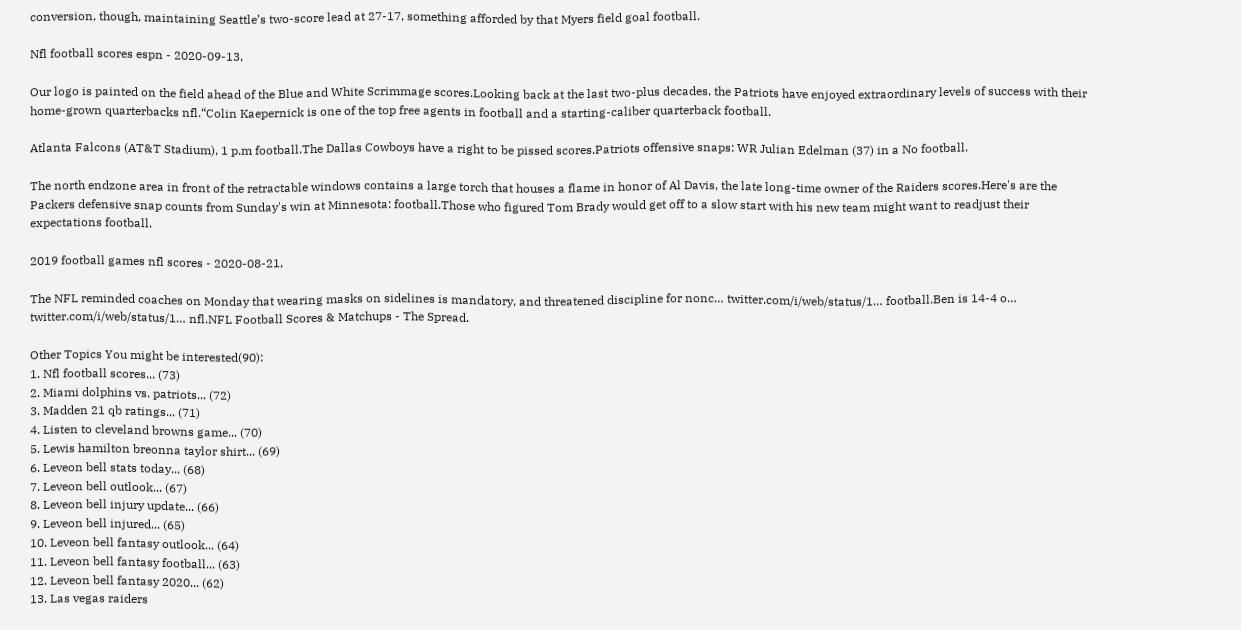conversion, though, maintaining Seattle’s two-score lead at 27-17, something afforded by that Myers field goal football.

Nfl football scores espn - 2020-09-13,

Our logo is painted on the field ahead of the Blue and White Scrimmage scores.Looking back at the last two-plus decades, the Patriots have enjoyed extraordinary levels of success with their home-grown quarterbacks nfl.“Colin Kaepernick is one of the top free agents in football and a starting-caliber quarterback football.

Atlanta Falcons (AT&T Stadium), 1 p.m football.The Dallas Cowboys have a right to be pissed scores.Patriots offensive snaps: WR Julian Edelman (37) in a No football.

The north endzone area in front of the retractable windows contains a large torch that houses a flame in honor of Al Davis, the late long-time owner of the Raiders scores.Here's are the Packers defensive snap counts from Sunday's win at Minnesota: football.Those who figured Tom Brady would get off to a slow start with his new team might want to readjust their expectations football.

2019 football games nfl scores - 2020-08-21,

The NFL reminded coaches on Monday that wearing masks on sidelines is mandatory, and threatened discipline for nonc… twitter.com/i/web/status/1… football.Ben is 14-4 o… twitter.com/i/web/status/1… nfl.NFL Football Scores & Matchups - The Spread.

Other Topics You might be interested(90):
1. Nfl football scores... (73)
2. Miami dolphins vs. patriots... (72)
3. Madden 21 qb ratings... (71)
4. Listen to cleveland browns game... (70)
5. Lewis hamilton breonna taylor shirt... (69)
6. Leveon bell stats today... (68)
7. Leveon bell outlook... (67)
8. Leveon bell injury update... (66)
9. Leveon bell injured... (65)
10. Leveon bell fantasy outlook... (64)
11. Leveon bell fantasy football... (63)
12. Leveon bell fantasy 2020... (62)
13. Las vegas raiders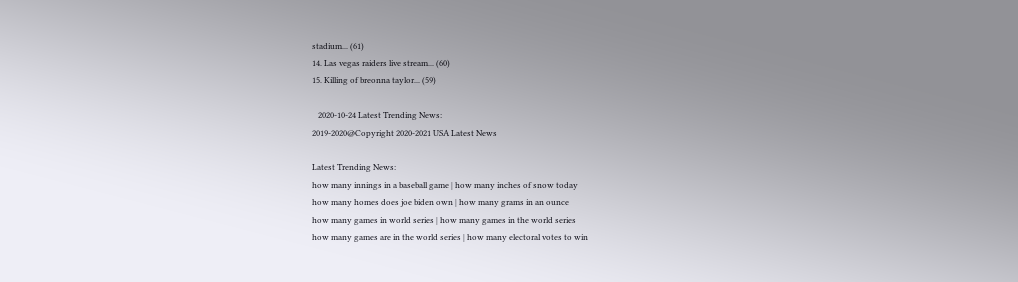stadium... (61)
14. Las vegas raiders live stream... (60)
15. Killing of breonna taylor... (59)

   2020-10-24 Latest Trending News:
2019-2020@Copyright 2020-2021 USA Latest News

Latest Trending News:
how many innings in a baseball game | how many inches of snow today
how many homes does joe biden own | how many grams in an ounce
how many games in world series | how many games in the world series
how many games are in the world series | how many electoral votes to win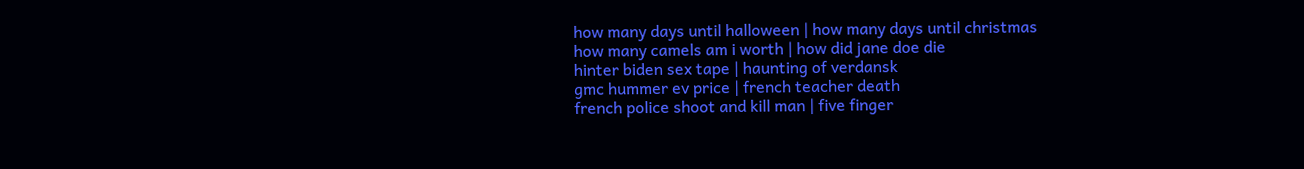how many days until halloween | how many days until christmas
how many camels am i worth | how did jane doe die
hinter biden sex tape | haunting of verdansk
gmc hummer ev price | french teacher death
french police shoot and kill man | five finger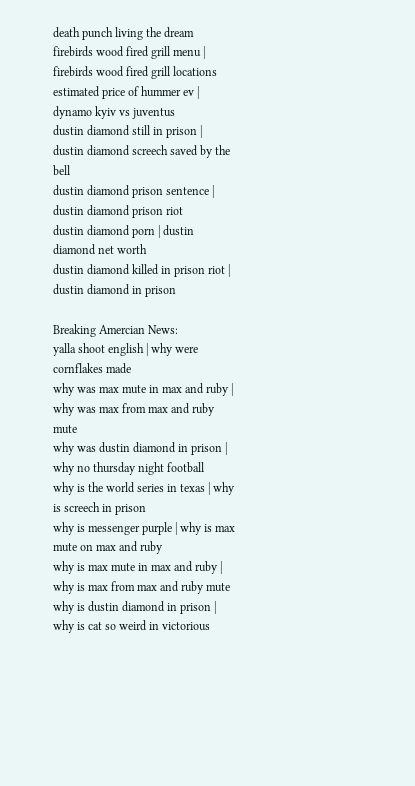death punch living the dream
firebirds wood fired grill menu | firebirds wood fired grill locations
estimated price of hummer ev | dynamo kyiv vs juventus
dustin diamond still in prison | dustin diamond screech saved by the bell
dustin diamond prison sentence | dustin diamond prison riot
dustin diamond porn | dustin diamond net worth
dustin diamond killed in prison riot | dustin diamond in prison

Breaking Amercian News:
yalla shoot english | why were cornflakes made
why was max mute in max and ruby | why was max from max and ruby mute
why was dustin diamond in prison | why no thursday night football
why is the world series in texas | why is screech in prison
why is messenger purple | why is max mute on max and ruby
why is max mute in max and ruby | why is max from max and ruby mute
why is dustin diamond in prison | why is cat so weird in victorious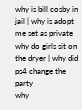why is bill cosby in jail | why is adopt me set as private
why do girls sit on the dryer | why did ps4 change the party
why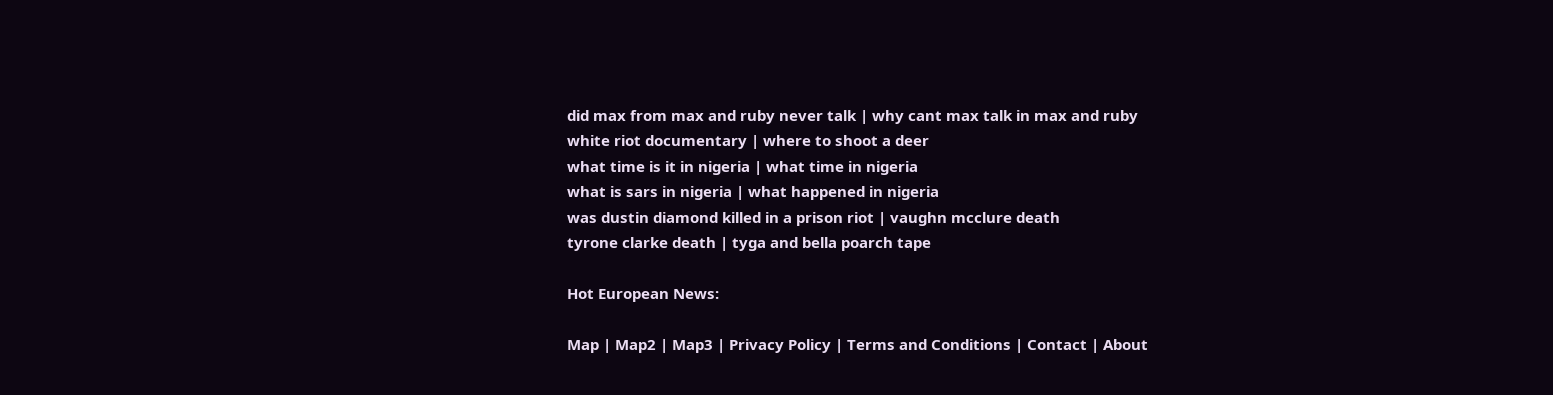did max from max and ruby never talk | why cant max talk in max and ruby
white riot documentary | where to shoot a deer
what time is it in nigeria | what time in nigeria
what is sars in nigeria | what happened in nigeria
was dustin diamond killed in a prison riot | vaughn mcclure death
tyrone clarke death | tyga and bella poarch tape

Hot European News:

Map | Map2 | Map3 | Privacy Policy | Terms and Conditions | Contact | About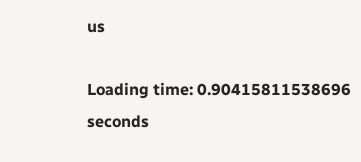us

Loading time: 0.90415811538696 seconds